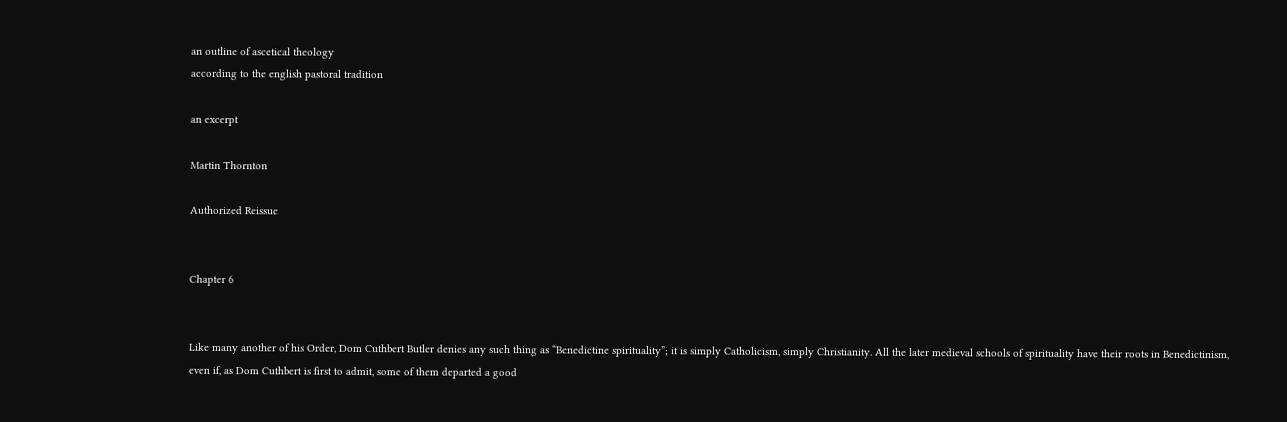an outline of ascetical theology
according to the english pastoral tradition

an excerpt

Martin Thornton

Authorized Reissue


Chapter 6


Like many another of his Order, Dom Cuthbert Butler denies any such thing as “Benedictine spirituality”; it is simply Catholicism, simply Christianity. All the later medieval schools of spirituality have their roots in Benedictinism, even if, as Dom Cuthbert is first to admit, some of them departed a good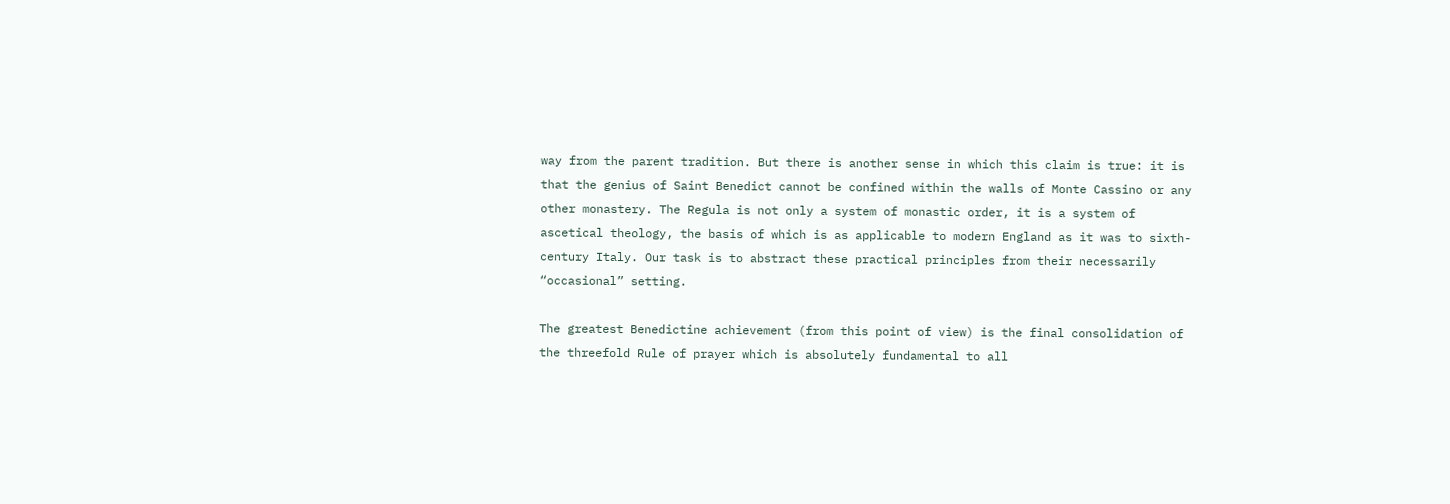way from the parent tradition. But there is another sense in which this claim is true: it is that the genius of Saint Benedict cannot be confined within the walls of Monte Cassino or any other monastery. The Regula is not only a system of monastic order, it is a system of ascetical theology, the basis of which is as applicable to modern England as it was to sixth-century Italy. Our task is to abstract these practical principles from their necessarily “occasional” setting.

The greatest Benedictine achievement (from this point of view) is the final consolidation of the threefold Rule of prayer which is absolutely fundamental to all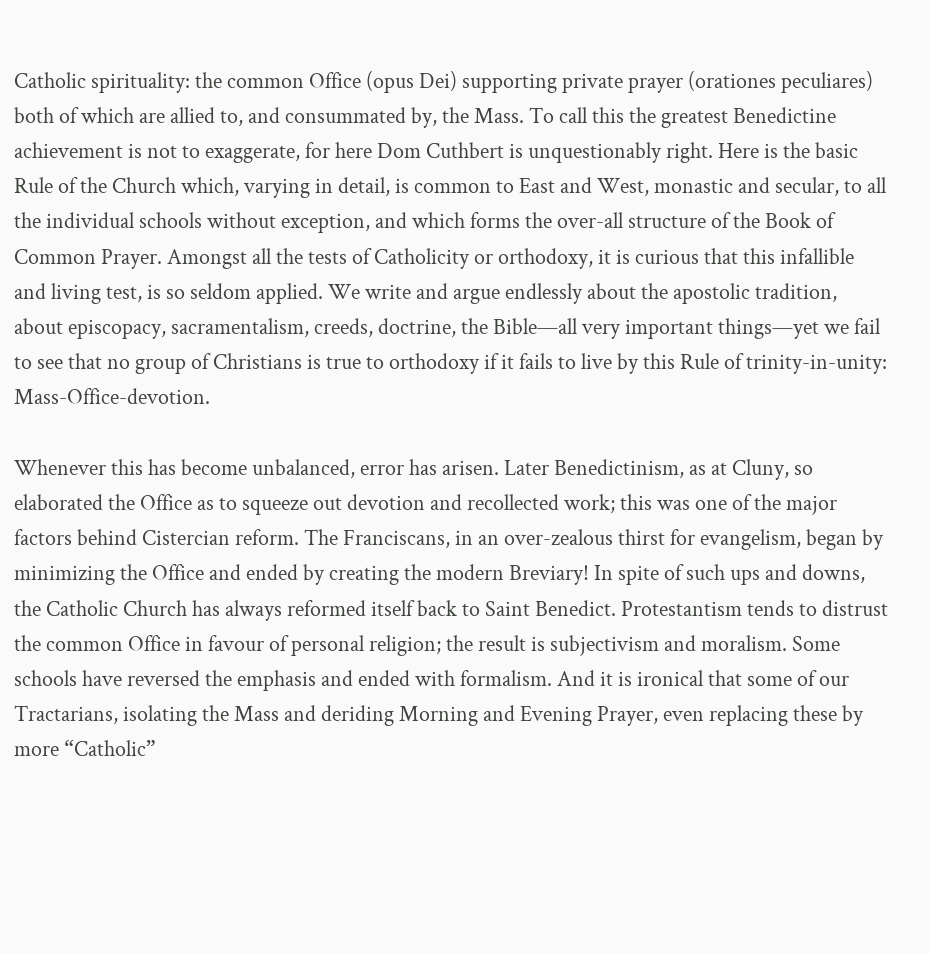Catholic spirituality: the common Office (opus Dei) supporting private prayer (orationes peculiares) both of which are allied to, and consummated by, the Mass. To call this the greatest Benedictine achievement is not to exaggerate, for here Dom Cuthbert is unquestionably right. Here is the basic Rule of the Church which, varying in detail, is common to East and West, monastic and secular, to all the individual schools without exception, and which forms the over-all structure of the Book of Common Prayer. Amongst all the tests of Catholicity or orthodoxy, it is curious that this infallible and living test, is so seldom applied. We write and argue endlessly about the apostolic tradition, about episcopacy, sacramentalism, creeds, doctrine, the Bible—all very important things—yet we fail to see that no group of Christians is true to orthodoxy if it fails to live by this Rule of trinity-in-unity: Mass-Office-devotion.

Whenever this has become unbalanced, error has arisen. Later Benedictinism, as at Cluny, so elaborated the Office as to squeeze out devotion and recollected work; this was one of the major factors behind Cistercian reform. The Franciscans, in an over-zealous thirst for evangelism, began by minimizing the Office and ended by creating the modern Breviary! In spite of such ups and downs, the Catholic Church has always reformed itself back to Saint Benedict. Protestantism tends to distrust the common Office in favour of personal religion; the result is subjectivism and moralism. Some schools have reversed the emphasis and ended with formalism. And it is ironical that some of our Tractarians, isolating the Mass and deriding Morning and Evening Prayer, even replacing these by more “Catholic”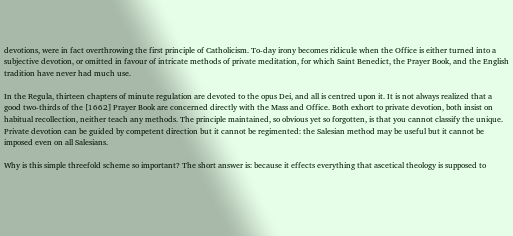devotions, were in fact overthrowing the first principle of Catholicism. To-day irony becomes ridicule when the Office is either turned into a subjective devotion, or omitted in favour of intricate methods of private meditation, for which Saint Benedict, the Prayer Book, and the English tradition have never had much use.

In the Regula, thirteen chapters of minute regulation are devoted to the opus Dei, and all is centred upon it. It is not always realized that a good two-thirds of the [1662] Prayer Book are concerned directly with the Mass and Office. Both exhort to private devotion, both insist on habitual recollection, neither teach any methods. The principle maintained, so obvious yet so forgotten, is that you cannot classify the unique. Private devotion can be guided by competent direction but it cannot be regimented: the Salesian method may be useful but it cannot be imposed even on all Salesians.

Why is this simple threefold scheme so important? The short answer is: because it effects everything that ascetical theology is supposed to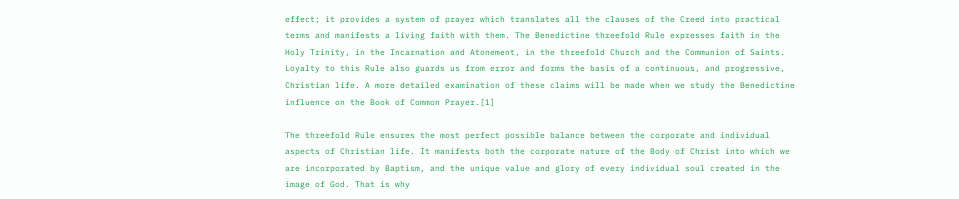effect; it provides a system of prayer which translates all the clauses of the Creed into practical terms and manifests a living faith with them. The Benedictine threefold Rule expresses faith in the Holy Trinity, in the Incarnation and Atonement, in the threefold Church and the Communion of Saints. Loyalty to this Rule also guards us from error and forms the basis of a continuous, and progressive, Christian life. A more detailed examination of these claims will be made when we study the Benedictine influence on the Book of Common Prayer.[1]

The threefold Rule ensures the most perfect possible balance between the corporate and individual aspects of Christian life. It manifests both the corporate nature of the Body of Christ into which we are incorporated by Baptism, and the unique value and glory of every individual soul created in the image of God. That is why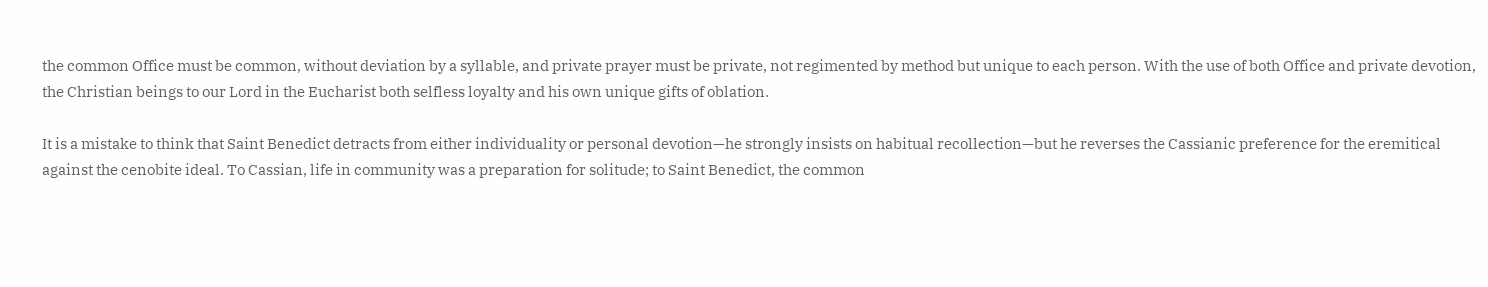the common Office must be common, without deviation by a syllable, and private prayer must be private, not regimented by method but unique to each person. With the use of both Office and private devotion, the Christian beings to our Lord in the Eucharist both selfless loyalty and his own unique gifts of oblation.

It is a mistake to think that Saint Benedict detracts from either individuality or personal devotion—he strongly insists on habitual recollection—but he reverses the Cassianic preference for the eremitical against the cenobite ideal. To Cassian, life in community was a preparation for solitude; to Saint Benedict, the common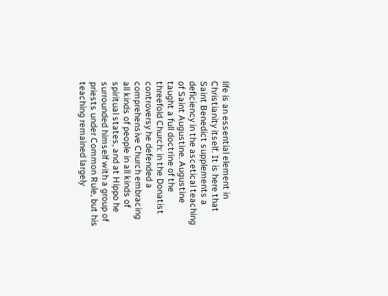life is an essential element in Christianity itself. It is here that Saint Benedict supplements a deficiency in the ascetical teaching of Saint Augustine. Augustine taught a full doctrine of the threefold Church: in the Donatist controversy he defended a comprehensive Church embracing all kinds of people in all kinds of spiritual states, and at Hippo he surrounded himself with a group of priests under Common Rule, but his teaching remained largely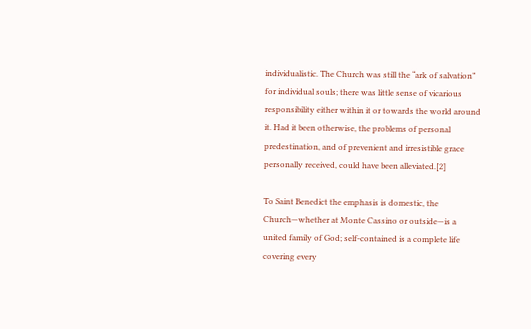individualistic. The Church was still the “ark of salvation” for individual souls; there was little sense of vicarious responsibility either within it or towards the world around it. Had it been otherwise, the problems of personal predestination, and of prevenient and irresistible grace personally received, could have been alleviated.[2]

To Saint Benedict the emphasis is domestic, the Church—whether at Monte Cassino or outside—is a united family of God; self-contained is a complete life covering every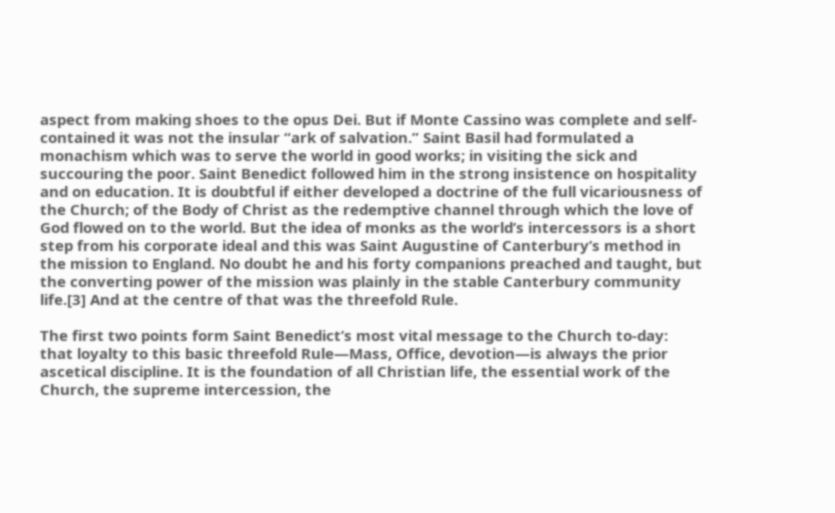aspect from making shoes to the opus Dei. But if Monte Cassino was complete and self-contained it was not the insular “ark of salvation.” Saint Basil had formulated a monachism which was to serve the world in good works; in visiting the sick and succouring the poor. Saint Benedict followed him in the strong insistence on hospitality and on education. It is doubtful if either developed a doctrine of the full vicariousness of the Church; of the Body of Christ as the redemptive channel through which the love of God flowed on to the world. But the idea of monks as the world’s intercessors is a short step from his corporate ideal and this was Saint Augustine of Canterbury’s method in the mission to England. No doubt he and his forty companions preached and taught, but the converting power of the mission was plainly in the stable Canterbury community life.[3] And at the centre of that was the threefold Rule.

The first two points form Saint Benedict’s most vital message to the Church to-day: that loyalty to this basic threefold Rule—Mass, Office, devotion—is always the prior ascetical discipline. It is the foundation of all Christian life, the essential work of the Church, the supreme intercession, the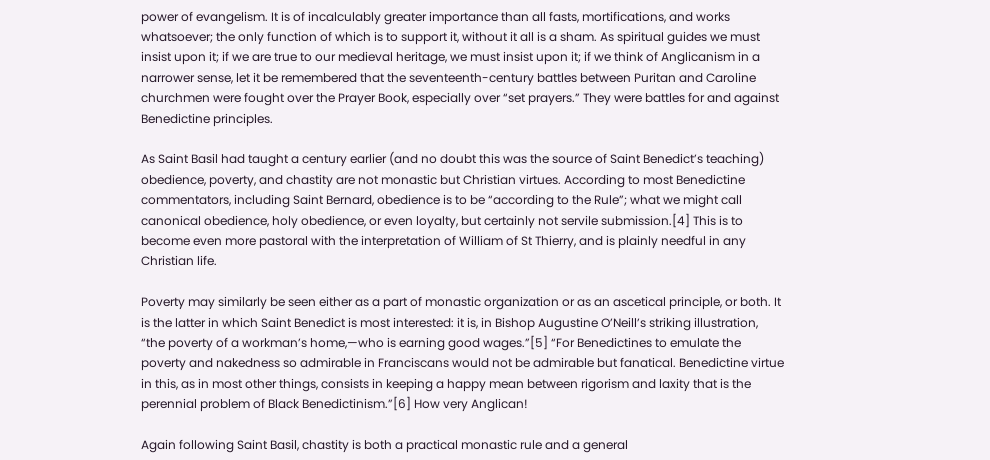power of evangelism. It is of incalculably greater importance than all fasts, mortifications, and works whatsoever; the only function of which is to support it, without it all is a sham. As spiritual guides we must insist upon it; if we are true to our medieval heritage, we must insist upon it; if we think of Anglicanism in a narrower sense, let it be remembered that the seventeenth-century battles between Puritan and Caroline churchmen were fought over the Prayer Book, especially over “set prayers.” They were battles for and against Benedictine principles.

As Saint Basil had taught a century earlier (and no doubt this was the source of Saint Benedict’s teaching) obedience, poverty, and chastity are not monastic but Christian virtues. According to most Benedictine commentators, including Saint Bernard, obedience is to be “according to the Rule”; what we might call canonical obedience, holy obedience, or even loyalty, but certainly not servile submission.[4] This is to become even more pastoral with the interpretation of William of St Thierry, and is plainly needful in any Christian life.

Poverty may similarly be seen either as a part of monastic organization or as an ascetical principle, or both. It is the latter in which Saint Benedict is most interested: it is, in Bishop Augustine O’Neill’s striking illustration, “the poverty of a workman’s home,—who is earning good wages.”[5] “For Benedictines to emulate the poverty and nakedness so admirable in Franciscans would not be admirable but fanatical. Benedictine virtue in this, as in most other things, consists in keeping a happy mean between rigorism and laxity that is the perennial problem of Black Benedictinism.”[6] How very Anglican!

Again following Saint Basil, chastity is both a practical monastic rule and a general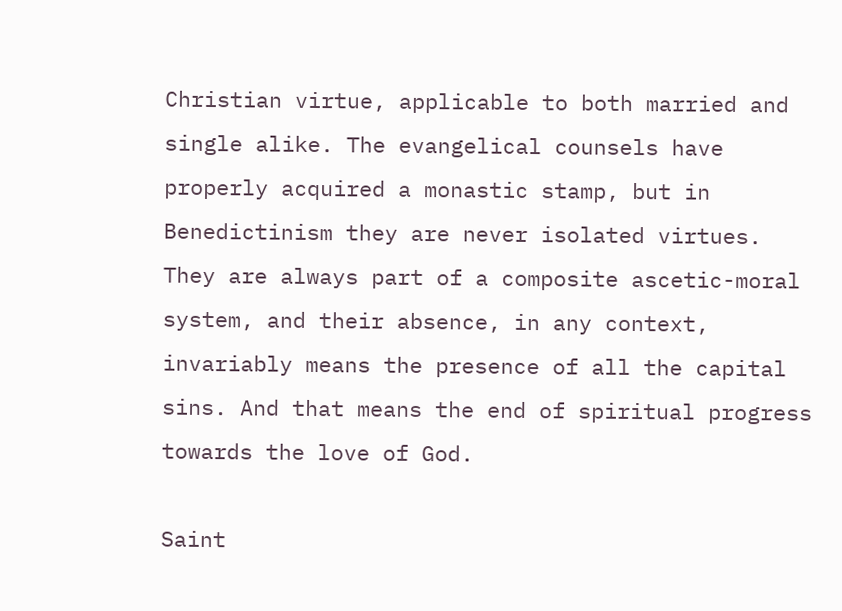Christian virtue, applicable to both married and single alike. The evangelical counsels have properly acquired a monastic stamp, but in Benedictinism they are never isolated virtues. They are always part of a composite ascetic-moral system, and their absence, in any context, invariably means the presence of all the capital sins. And that means the end of spiritual progress towards the love of God.

Saint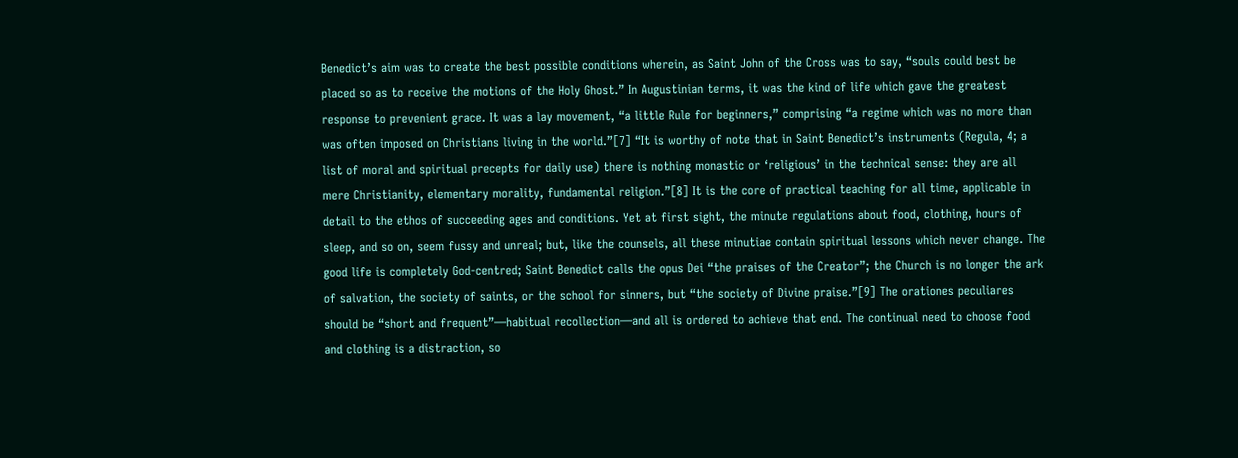Benedict’s aim was to create the best possible conditions wherein, as Saint John of the Cross was to say, “souls could best be placed so as to receive the motions of the Holy Ghost.” In Augustinian terms, it was the kind of life which gave the greatest response to prevenient grace. It was a lay movement, “a little Rule for beginners,” comprising “a regime which was no more than was often imposed on Christians living in the world.”[7] “It is worthy of note that in Saint Benedict’s instruments (Regula, 4; a list of moral and spiritual precepts for daily use) there is nothing monastic or ‘religious’ in the technical sense: they are all mere Christianity, elementary morality, fundamental religion.”[8] It is the core of practical teaching for all time, applicable in detail to the ethos of succeeding ages and conditions. Yet at first sight, the minute regulations about food, clothing, hours of sleep, and so on, seem fussy and unreal; but, like the counsels, all these minutiae contain spiritual lessons which never change. The good life is completely God-centred; Saint Benedict calls the opus Dei “the praises of the Creator”; the Church is no longer the ark of salvation, the society of saints, or the school for sinners, but “the society of Divine praise.”[9] The orationes peculiares should be “short and frequent”—habitual recollection—and all is ordered to achieve that end. The continual need to choose food and clothing is a distraction, so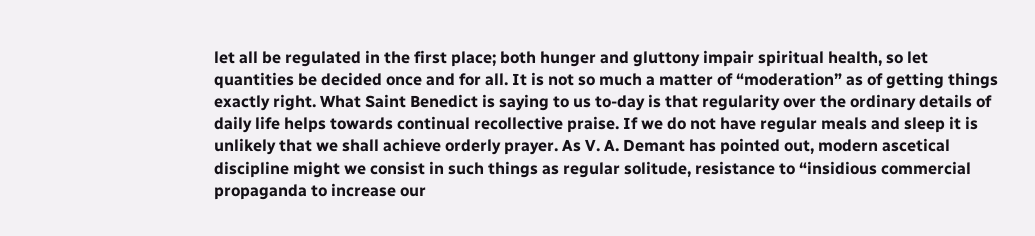let all be regulated in the first place; both hunger and gluttony impair spiritual health, so let quantities be decided once and for all. It is not so much a matter of “moderation” as of getting things exactly right. What Saint Benedict is saying to us to-day is that regularity over the ordinary details of daily life helps towards continual recollective praise. If we do not have regular meals and sleep it is unlikely that we shall achieve orderly prayer. As V. A. Demant has pointed out, modern ascetical discipline might we consist in such things as regular solitude, resistance to “insidious commercial propaganda to increase our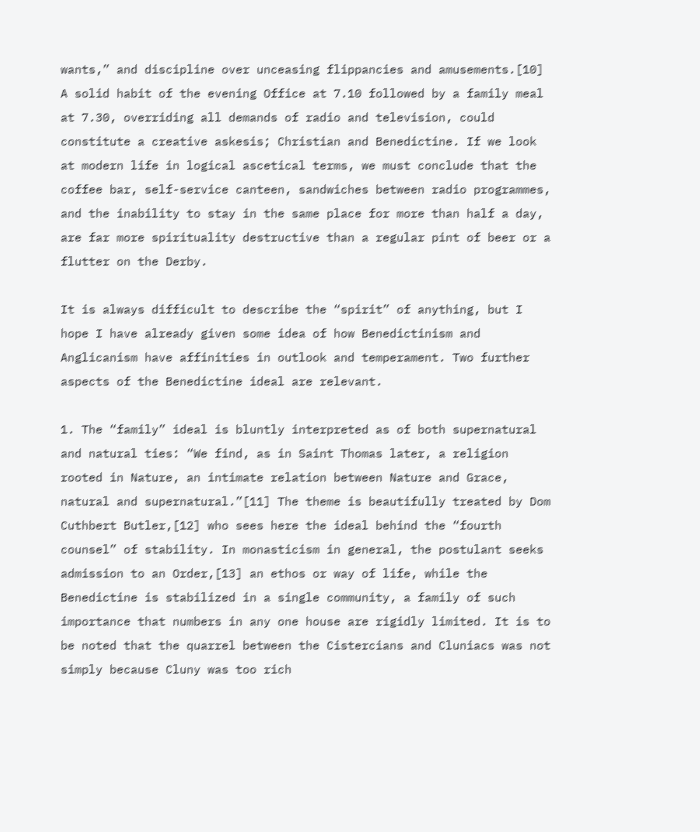wants,” and discipline over unceasing flippancies and amusements.[10] A solid habit of the evening Office at 7.10 followed by a family meal at 7.30, overriding all demands of radio and television, could constitute a creative askesis; Christian and Benedictine. If we look at modern life in logical ascetical terms, we must conclude that the coffee bar, self-service canteen, sandwiches between radio programmes, and the inability to stay in the same place for more than half a day, are far more spirituality destructive than a regular pint of beer or a flutter on the Derby.

It is always difficult to describe the “spirit” of anything, but I hope I have already given some idea of how Benedictinism and Anglicanism have affinities in outlook and temperament. Two further aspects of the Benedictine ideal are relevant.

1. The “family” ideal is bluntly interpreted as of both supernatural and natural ties: “We find, as in Saint Thomas later, a religion rooted in Nature, an intimate relation between Nature and Grace, natural and supernatural.”[11] The theme is beautifully treated by Dom Cuthbert Butler,[12] who sees here the ideal behind the “fourth counsel” of stability. In monasticism in general, the postulant seeks admission to an Order,[13] an ethos or way of life, while the Benedictine is stabilized in a single community, a family of such importance that numbers in any one house are rigidly limited. It is to be noted that the quarrel between the Cistercians and Cluniacs was not simply because Cluny was too rich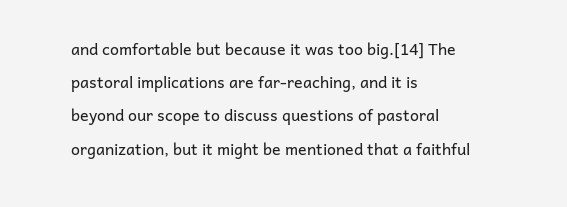and comfortable but because it was too big.[14] The pastoral implications are far-reaching, and it is beyond our scope to discuss questions of pastoral organization, but it might be mentioned that a faithful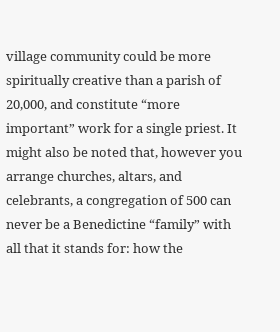village community could be more spiritually creative than a parish of 20,000, and constitute “more important” work for a single priest. It might also be noted that, however you arrange churches, altars, and celebrants, a congregation of 500 can never be a Benedictine “family” with all that it stands for: how the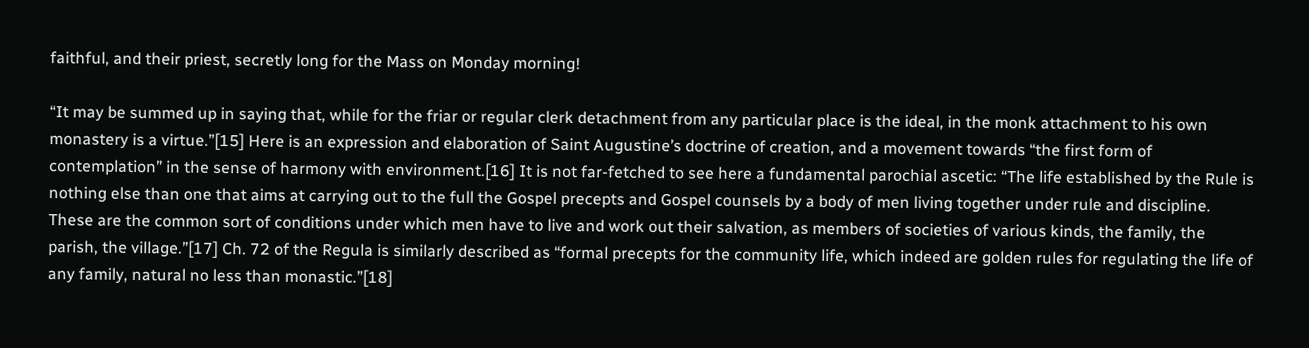faithful, and their priest, secretly long for the Mass on Monday morning!

“It may be summed up in saying that, while for the friar or regular clerk detachment from any particular place is the ideal, in the monk attachment to his own monastery is a virtue.”[15] Here is an expression and elaboration of Saint Augustine’s doctrine of creation, and a movement towards “the first form of contemplation” in the sense of harmony with environment.[16] It is not far-fetched to see here a fundamental parochial ascetic: “The life established by the Rule is nothing else than one that aims at carrying out to the full the Gospel precepts and Gospel counsels by a body of men living together under rule and discipline. These are the common sort of conditions under which men have to live and work out their salvation, as members of societies of various kinds, the family, the parish, the village.”[17] Ch. 72 of the Regula is similarly described as “formal precepts for the community life, which indeed are golden rules for regulating the life of any family, natural no less than monastic.”[18]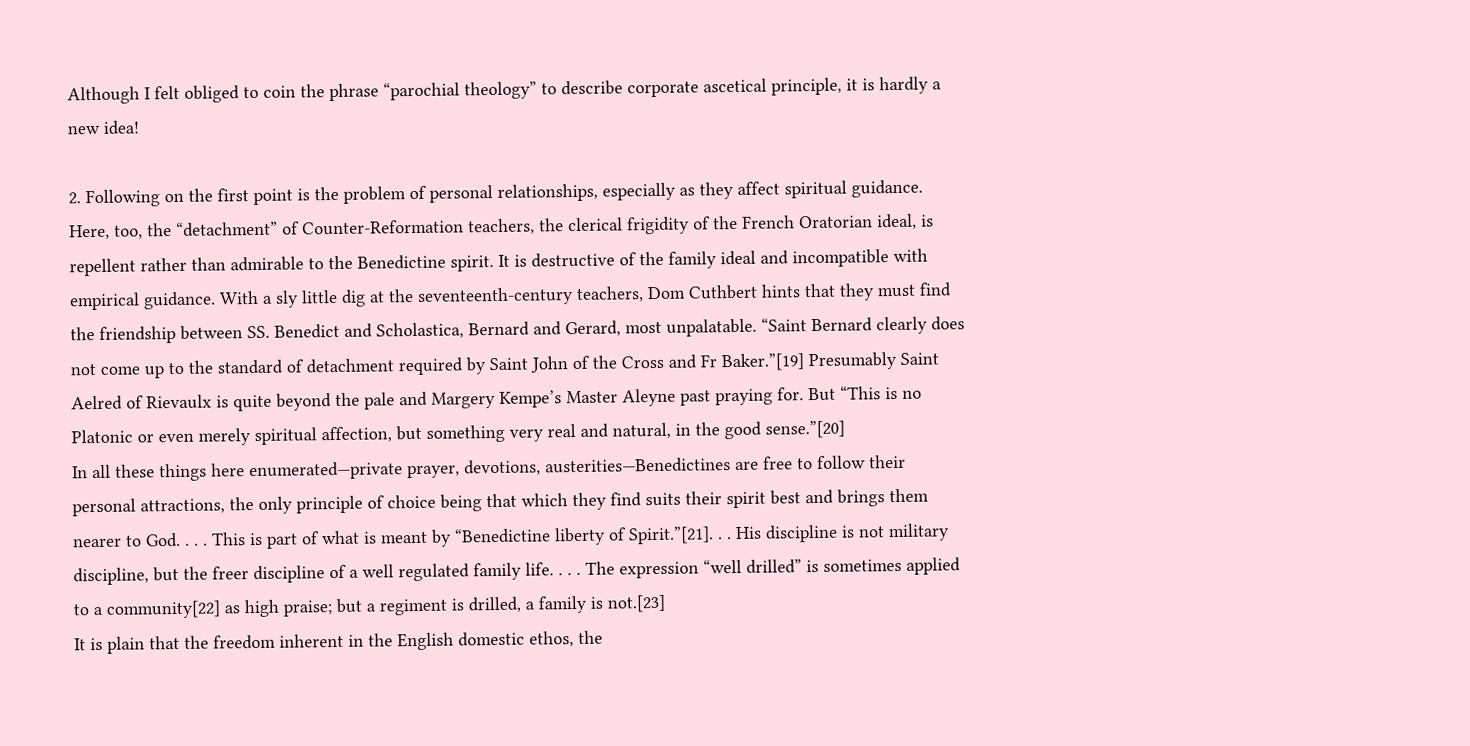Although I felt obliged to coin the phrase “parochial theology” to describe corporate ascetical principle, it is hardly a new idea!

2. Following on the first point is the problem of personal relationships, especially as they affect spiritual guidance. Here, too, the “detachment” of Counter-Reformation teachers, the clerical frigidity of the French Oratorian ideal, is repellent rather than admirable to the Benedictine spirit. It is destructive of the family ideal and incompatible with empirical guidance. With a sly little dig at the seventeenth-century teachers, Dom Cuthbert hints that they must find the friendship between SS. Benedict and Scholastica, Bernard and Gerard, most unpalatable. “Saint Bernard clearly does not come up to the standard of detachment required by Saint John of the Cross and Fr Baker.”[19] Presumably Saint Aelred of Rievaulx is quite beyond the pale and Margery Kempe’s Master Aleyne past praying for. But “This is no Platonic or even merely spiritual affection, but something very real and natural, in the good sense.”[20]
In all these things here enumerated—private prayer, devotions, austerities—Benedictines are free to follow their personal attractions, the only principle of choice being that which they find suits their spirit best and brings them nearer to God. . . . This is part of what is meant by “Benedictine liberty of Spirit.”[21]. . . His discipline is not military discipline, but the freer discipline of a well regulated family life. . . . The expression “well drilled” is sometimes applied to a community[22] as high praise; but a regiment is drilled, a family is not.[23]
It is plain that the freedom inherent in the English domestic ethos, the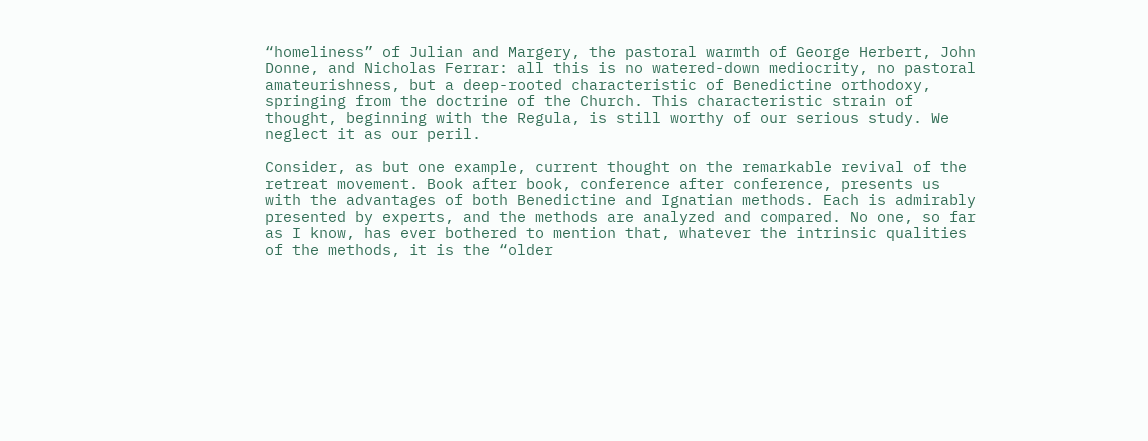“homeliness” of Julian and Margery, the pastoral warmth of George Herbert, John Donne, and Nicholas Ferrar: all this is no watered-down mediocrity, no pastoral amateurishness, but a deep-rooted characteristic of Benedictine orthodoxy, springing from the doctrine of the Church. This characteristic strain of thought, beginning with the Regula, is still worthy of our serious study. We neglect it as our peril.

Consider, as but one example, current thought on the remarkable revival of the retreat movement. Book after book, conference after conference, presents us with the advantages of both Benedictine and Ignatian methods. Each is admirably presented by experts, and the methods are analyzed and compared. No one, so far as I know, has ever bothered to mention that, whatever the intrinsic qualities of the methods, it is the “older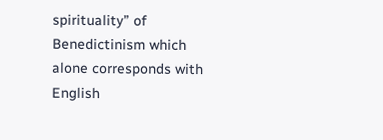spirituality” of Benedictinism which alone corresponds with English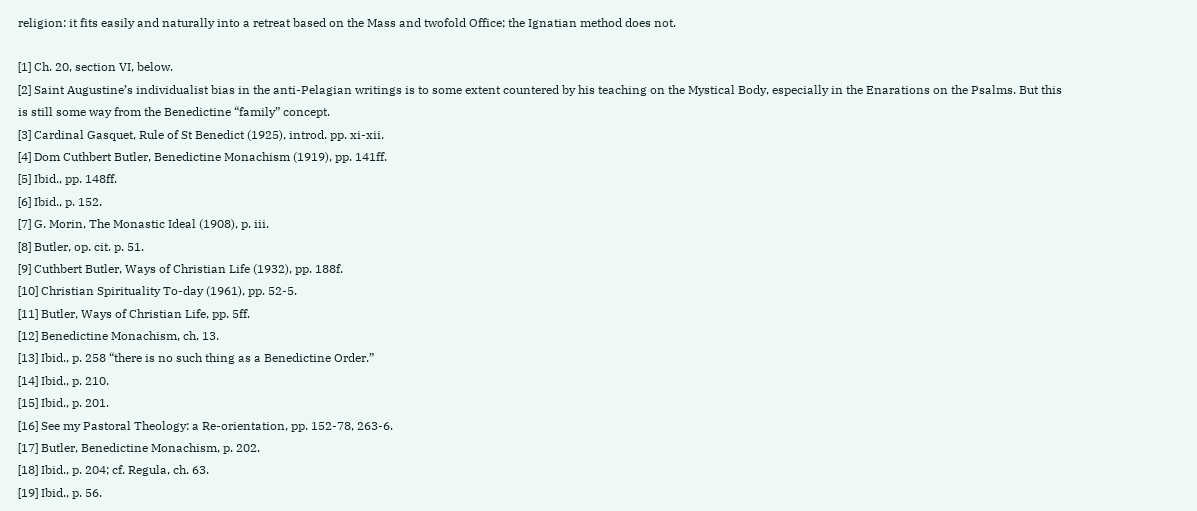religion: it fits easily and naturally into a retreat based on the Mass and twofold Office; the Ignatian method does not.

[1] Ch. 20, section VI, below.
[2] Saint Augustine’s individualist bias in the anti-Pelagian writings is to some extent countered by his teaching on the Mystical Body, especially in the Enarations on the Psalms. But this is still some way from the Benedictine “family” concept.
[3] Cardinal Gasquet, Rule of St Benedict (1925), introd. pp. xi-xii.
[4] Dom Cuthbert Butler, Benedictine Monachism (1919), pp. 141ff.
[5] Ibid., pp. 148ff.
[6] Ibid., p. 152.
[7] G. Morin, The Monastic Ideal (1908), p. iii.
[8] Butler, op. cit. p. 51.
[9] Cuthbert Butler, Ways of Christian Life (1932), pp. 188f.
[10] Christian Spirituality To-day (1961), pp. 52-5.
[11] Butler, Ways of Christian Life, pp. 5ff.
[12] Benedictine Monachism, ch. 13.
[13] Ibid., p. 258 “there is no such thing as a Benedictine Order.”
[14] Ibid., p. 210.
[15] Ibid., p. 201.
[16] See my Pastoral Theology: a Re-orientation, pp. 152-78, 263-6.
[17] Butler, Benedictine Monachism, p. 202.
[18] Ibid., p. 204; cf. Regula, ch. 63.
[19] Ibid., p. 56.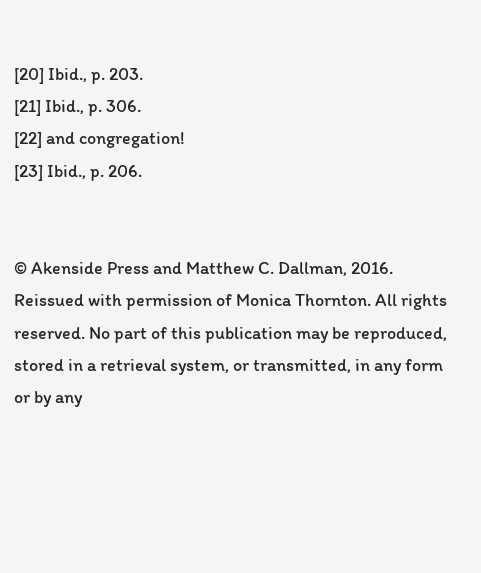[20] Ibid., p. 203.
[21] Ibid., p. 306.
[22] and congregation!
[23] Ibid., p. 206.


© Akenside Press and Matthew C. Dallman, 2016. Reissued with permission of Monica Thornton. All rights reserved. No part of this publication may be reproduced, stored in a retrieval system, or transmitted, in any form or by any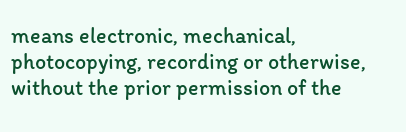means electronic, mechanical, photocopying, recording or otherwise, without the prior permission of the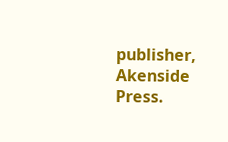publisher, Akenside Press.